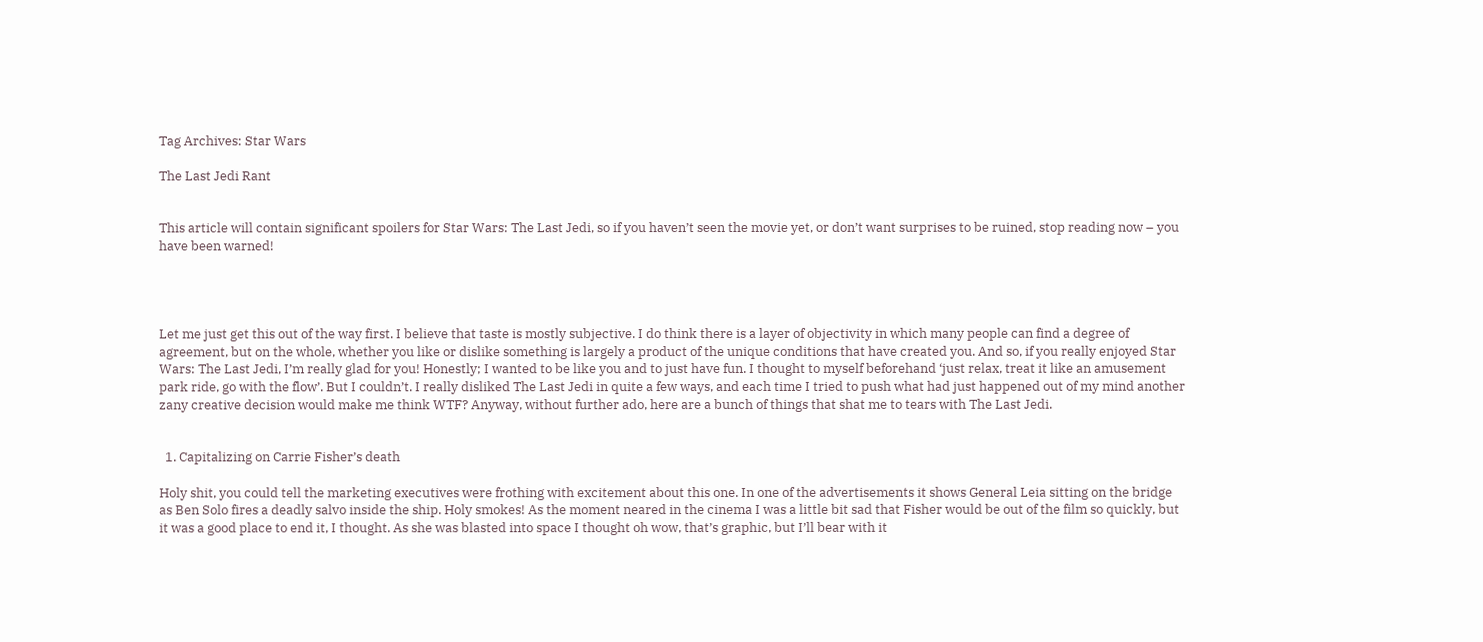Tag Archives: Star Wars

The Last Jedi Rant


This article will contain significant spoilers for Star Wars: The Last Jedi, so if you haven’t seen the movie yet, or don’t want surprises to be ruined, stop reading now – you have been warned!




Let me just get this out of the way first. I believe that taste is mostly subjective. I do think there is a layer of objectivity in which many people can find a degree of agreement, but on the whole, whether you like or dislike something is largely a product of the unique conditions that have created you. And so, if you really enjoyed Star Wars: The Last Jedi, I’m really glad for you! Honestly; I wanted to be like you and to just have fun. I thought to myself beforehand ‘just relax, treat it like an amusement park ride, go with the flow’. But I couldn’t. I really disliked The Last Jedi in quite a few ways, and each time I tried to push what had just happened out of my mind another zany creative decision would make me think WTF? Anyway, without further ado, here are a bunch of things that shat me to tears with The Last Jedi.


  1. Capitalizing on Carrie Fisher’s death

Holy shit, you could tell the marketing executives were frothing with excitement about this one. In one of the advertisements it shows General Leia sitting on the bridge as Ben Solo fires a deadly salvo inside the ship. Holy smokes! As the moment neared in the cinema I was a little bit sad that Fisher would be out of the film so quickly, but it was a good place to end it, I thought. As she was blasted into space I thought oh wow, that’s graphic, but I’ll bear with it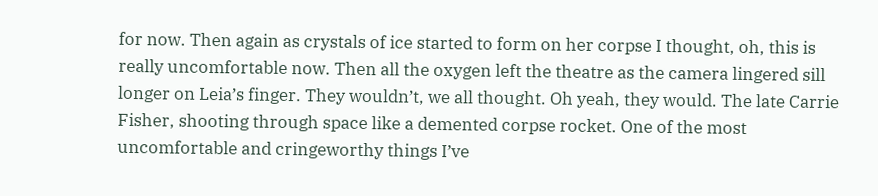for now. Then again as crystals of ice started to form on her corpse I thought, oh, this is really uncomfortable now. Then all the oxygen left the theatre as the camera lingered sill longer on Leia’s finger. They wouldn’t, we all thought. Oh yeah, they would. The late Carrie Fisher, shooting through space like a demented corpse rocket. One of the most uncomfortable and cringeworthy things I’ve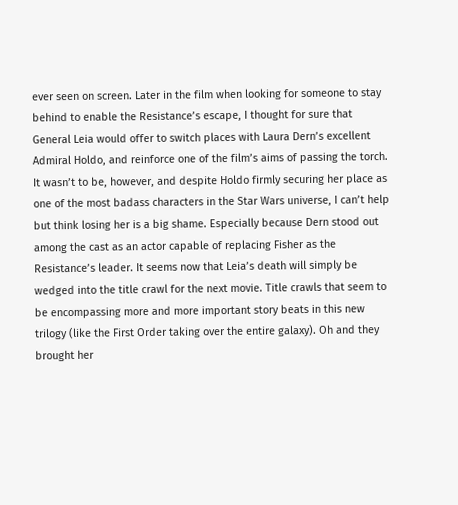ever seen on screen. Later in the film when looking for someone to stay behind to enable the Resistance’s escape, I thought for sure that General Leia would offer to switch places with Laura Dern’s excellent Admiral Holdo, and reinforce one of the film’s aims of passing the torch. It wasn’t to be, however, and despite Holdo firmly securing her place as one of the most badass characters in the Star Wars universe, I can’t help but think losing her is a big shame. Especially because Dern stood out among the cast as an actor capable of replacing Fisher as the Resistance’s leader. It seems now that Leia’s death will simply be wedged into the title crawl for the next movie. Title crawls that seem to be encompassing more and more important story beats in this new trilogy (like the First Order taking over the entire galaxy). Oh and they brought her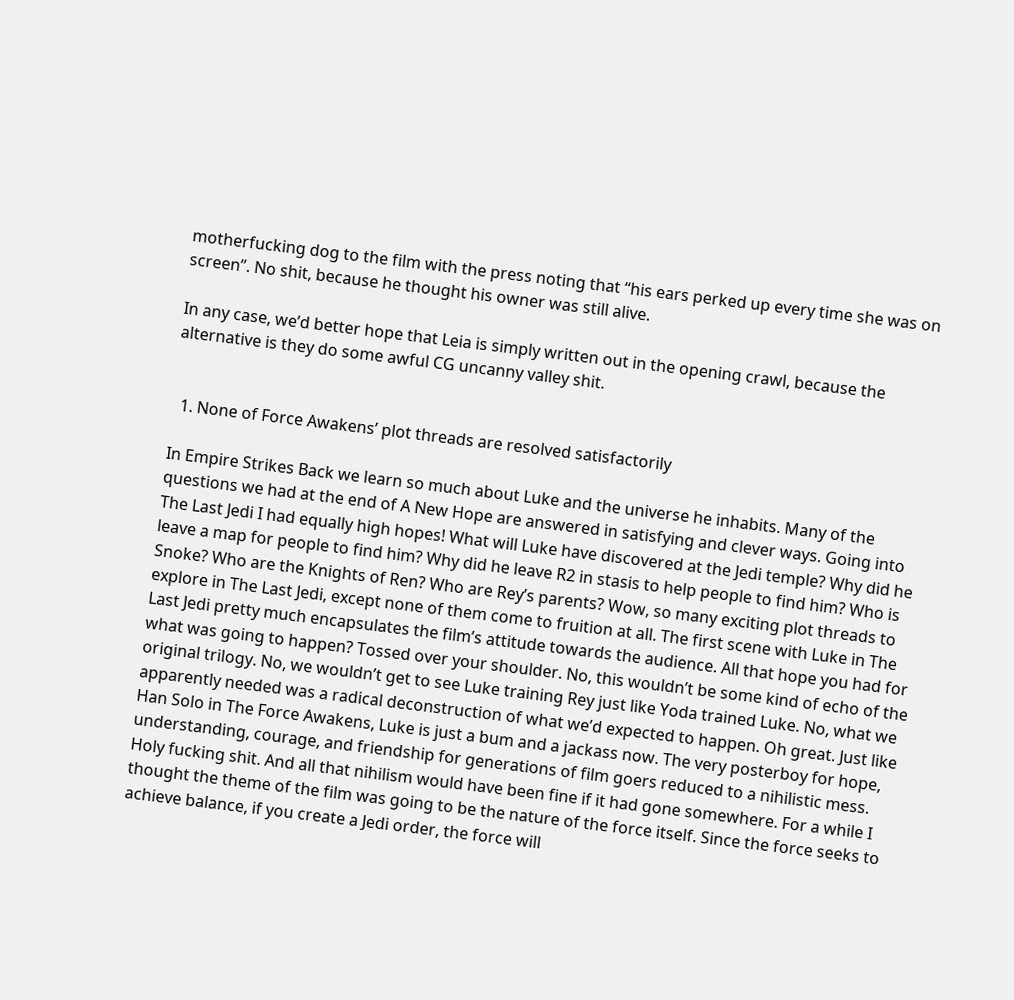motherfucking dog to the film with the press noting that “his ears perked up every time she was on screen”. No shit, because he thought his owner was still alive.

In any case, we’d better hope that Leia is simply written out in the opening crawl, because the alternative is they do some awful CG uncanny valley shit.


  1. None of Force Awakens’ plot threads are resolved satisfactorily

In Empire Strikes Back we learn so much about Luke and the universe he inhabits. Many of the questions we had at the end of A New Hope are answered in satisfying and clever ways. Going into The Last Jedi I had equally high hopes! What will Luke have discovered at the Jedi temple? Why did he leave a map for people to find him? Why did he leave R2 in stasis to help people to find him? Who is Snoke? Who are the Knights of Ren? Who are Rey’s parents? Wow, so many exciting plot threads to explore in The Last Jedi, except none of them come to fruition at all. The first scene with Luke in The Last Jedi pretty much encapsulates the film’s attitude towards the audience. All that hope you had for what was going to happen? Tossed over your shoulder. No, this wouldn’t be some kind of echo of the original trilogy. No, we wouldn’t get to see Luke training Rey just like Yoda trained Luke. No, what we apparently needed was a radical deconstruction of what we’d expected to happen. Oh great. Just like Han Solo in The Force Awakens, Luke is just a bum and a jackass now. The very posterboy for hope, understanding, courage, and friendship for generations of film goers reduced to a nihilistic mess. Holy fucking shit. And all that nihilism would have been fine if it had gone somewhere. For a while I thought the theme of the film was going to be the nature of the force itself. Since the force seeks to achieve balance, if you create a Jedi order, the force will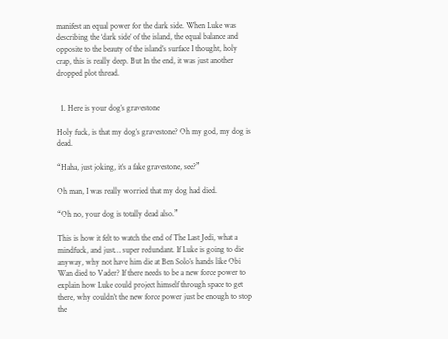manifest an equal power for the dark side. When Luke was describing the ‘dark side’ of the island, the equal balance and opposite to the beauty of the island’s surface I thought, holy crap, this is really deep. But In the end, it was just another dropped plot thread.


  1. Here is your dog’s gravestone

Holy fuck, is that my dog’s gravestone? Oh my god, my dog is dead.

“Haha, just joking, it’s a fake gravestone, see?”

Oh man, I was really worried that my dog had died.

“Oh no, your dog is totally dead also.”

This is how it felt to watch the end of The Last Jedi, what a mindfuck, and just… super redundant. If Luke is going to die anyway, why not have him die at Ben Solo’s hands like Obi Wan died to Vader? If there needs to be a new force power to explain how Luke could project himself through space to get there, why couldn’t the new force power just be enough to stop the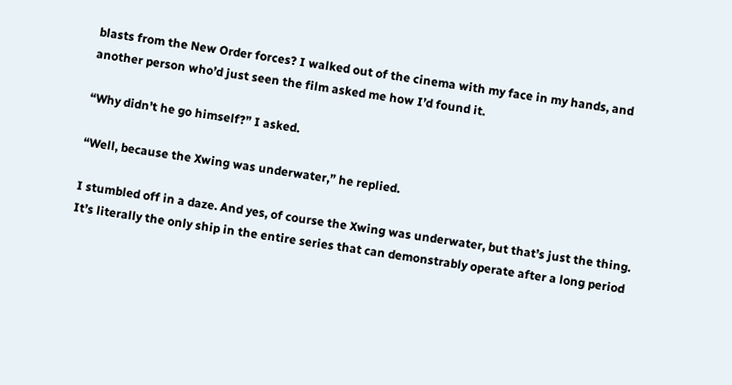blasts from the New Order forces? I walked out of the cinema with my face in my hands, and another person who’d just seen the film asked me how I’d found it.

“Why didn’t he go himself?” I asked.

“Well, because the Xwing was underwater,” he replied.

I stumbled off in a daze. And yes, of course the Xwing was underwater, but that’s just the thing. It’s literally the only ship in the entire series that can demonstrably operate after a long period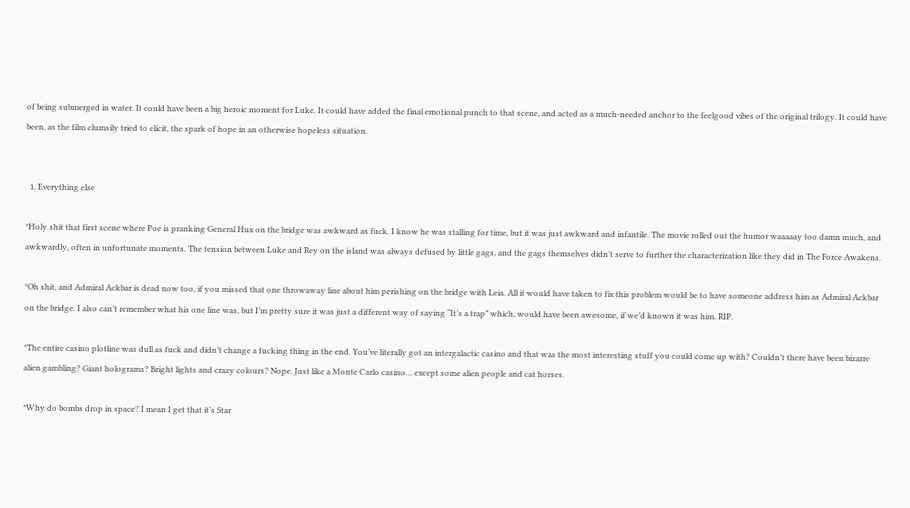of being submerged in water. It could have been a big heroic moment for Luke. It could have added the final emotional punch to that scene, and acted as a much-needed anchor to the feelgood vibes of the original trilogy. It could have been, as the film clumsily tried to elicit, the spark of hope in an otherwise hopeless situation.


  1. Everything else

*Holy shit that first scene where Poe is pranking General Hux on the bridge was awkward as fuck. I know he was stalling for time, but it was just awkward and infantile. The movie rolled out the humor waaaaay too damn much, and awkwardly, often in unfortunate moments. The tension between Luke and Rey on the island was always defused by little gags, and the gags themselves didn’t serve to further the characterization like they did in The Force Awakens.

*Oh shit, and Admiral Ackbar is dead now too, if you missed that one throwaway line about him perishing on the bridge with Leia. All it would have taken to fix this problem would be to have someone address him as Admiral Ackbar on the bridge. I also can’t remember what his one line was, but I’m pretty sure it was just a different way of saying “It’s a trap” which, would have been awesome, if we’d known it was him. RIP.

*The entire casino plotline was dull as fuck and didn’t change a fucking thing in the end. You’ve literally got an intergalactic casino and that was the most interesting stuff you could come up with? Couldn’t there have been bizarre alien gambling? Giant holograms? Bright lights and crazy colours? Nope. Just like a Monte Carlo casino… except some alien people and cat horses.

*Why do bombs drop in space? I mean I get that it’s Star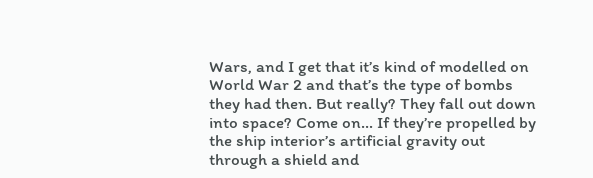Wars, and I get that it’s kind of modelled on World War 2 and that’s the type of bombs they had then. But really? They fall out down into space? Come on… If they’re propelled by the ship interior’s artificial gravity out through a shield and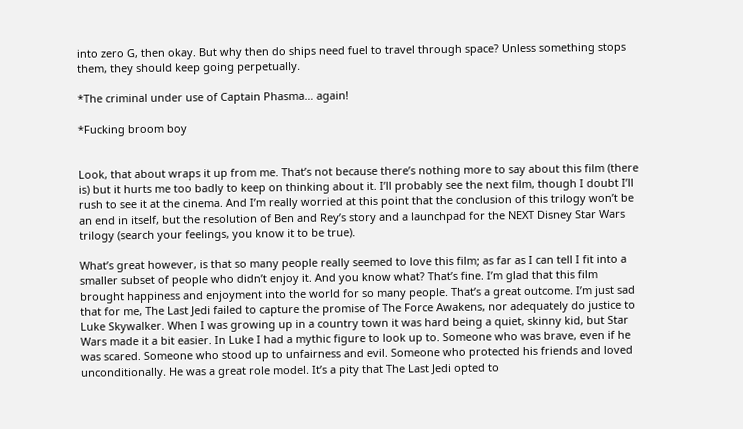into zero G, then okay. But why then do ships need fuel to travel through space? Unless something stops them, they should keep going perpetually.

*The criminal under use of Captain Phasma… again!

*Fucking broom boy


Look, that about wraps it up from me. That’s not because there’s nothing more to say about this film (there is) but it hurts me too badly to keep on thinking about it. I’ll probably see the next film, though I doubt I’ll rush to see it at the cinema. And I’m really worried at this point that the conclusion of this trilogy won’t be an end in itself, but the resolution of Ben and Rey’s story and a launchpad for the NEXT Disney Star Wars trilogy (search your feelings, you know it to be true).

What’s great however, is that so many people really seemed to love this film; as far as I can tell I fit into a smaller subset of people who didn’t enjoy it. And you know what? That’s fine. I’m glad that this film brought happiness and enjoyment into the world for so many people. That’s a great outcome. I’m just sad that for me, The Last Jedi failed to capture the promise of The Force Awakens, nor adequately do justice to Luke Skywalker. When I was growing up in a country town it was hard being a quiet, skinny kid, but Star Wars made it a bit easier. In Luke I had a mythic figure to look up to. Someone who was brave, even if he was scared. Someone who stood up to unfairness and evil. Someone who protected his friends and loved unconditionally. He was a great role model. It’s a pity that The Last Jedi opted to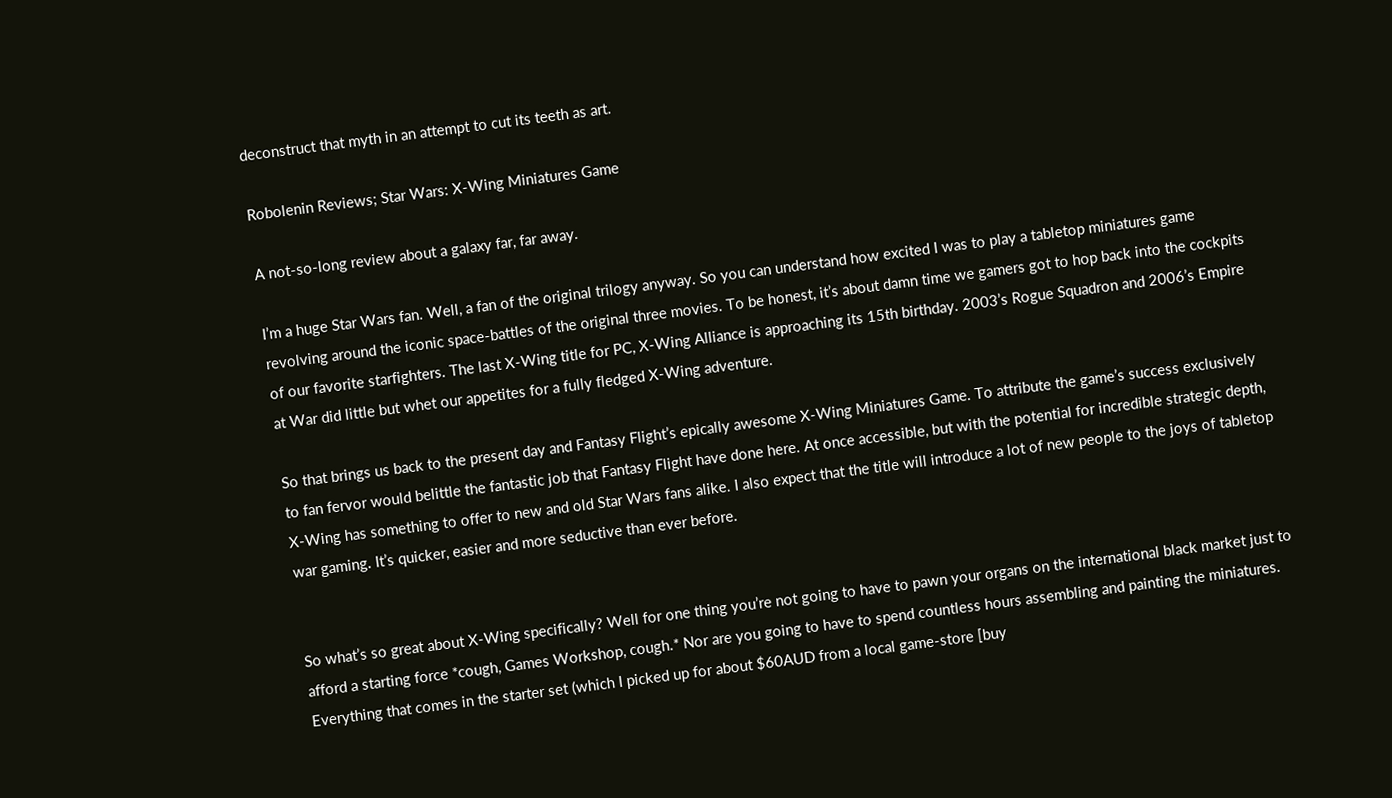deconstruct that myth in an attempt to cut its teeth as art.

Robolenin Reviews; Star Wars: X-Wing Miniatures Game

A not-so-long review about a galaxy far, far away.

I’m a huge Star Wars fan. Well, a fan of the original trilogy anyway. So you can understand how excited I was to play a tabletop miniatures game revolving around the iconic space-battles of the original three movies. To be honest, it’s about damn time we gamers got to hop back into the cockpits of our favorite starfighters. The last X-Wing title for PC, X-Wing Alliance is approaching its 15th birthday. 2003’s Rogue Squadron and 2006’s Empire at War did little but whet our appetites for a fully fledged X-Wing adventure.

So that brings us back to the present day and Fantasy Flight’s epically awesome X-Wing Miniatures Game. To attribute the game’s success exclusively to fan fervor would belittle the fantastic job that Fantasy Flight have done here. At once accessible, but with the potential for incredible strategic depth, X-Wing has something to offer to new and old Star Wars fans alike. I also expect that the title will introduce a lot of new people to the joys of tabletop war gaming. It’s quicker, easier and more seductive than ever before.


So what’s so great about X-Wing specifically? Well for one thing you’re not going to have to pawn your organs on the international black market just to afford a starting force *cough, Games Workshop, cough.* Nor are you going to have to spend countless hours assembling and painting the miniatures. Everything that comes in the starter set (which I picked up for about $60AUD from a local game-store [buy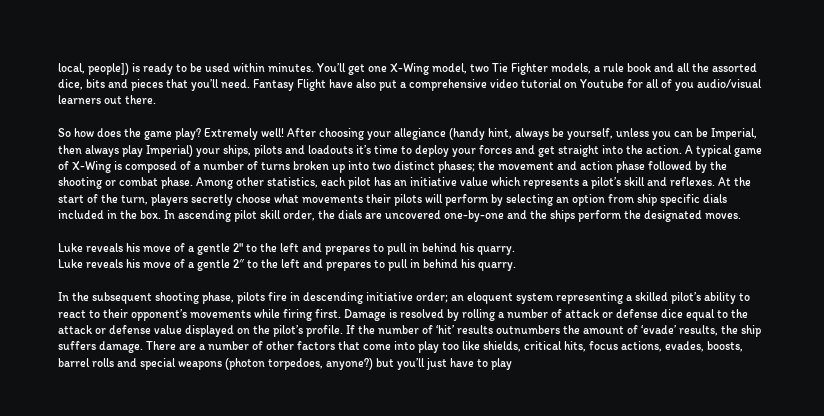local, people]) is ready to be used within minutes. You’ll get one X-Wing model, two Tie Fighter models, a rule book and all the assorted dice, bits and pieces that you’ll need. Fantasy Flight have also put a comprehensive video tutorial on Youtube for all of you audio/visual learners out there.

So how does the game play? Extremely well! After choosing your allegiance (handy hint, always be yourself, unless you can be Imperial, then always play Imperial) your ships, pilots and loadouts it’s time to deploy your forces and get straight into the action. A typical game of X-Wing is composed of a number of turns broken up into two distinct phases; the movement and action phase followed by the shooting or combat phase. Among other statistics, each pilot has an initiative value which represents a pilot’s skill and reflexes. At the start of the turn, players secretly choose what movements their pilots will perform by selecting an option from ship specific dials included in the box. In ascending pilot skill order, the dials are uncovered one-by-one and the ships perform the designated moves.

Luke reveals his move of a gentle 2" to the left and prepares to pull in behind his quarry.
Luke reveals his move of a gentle 2″ to the left and prepares to pull in behind his quarry.

In the subsequent shooting phase, pilots fire in descending initiative order; an eloquent system representing a skilled pilot’s ability to react to their opponent’s movements while firing first. Damage is resolved by rolling a number of attack or defense dice equal to the attack or defense value displayed on the pilot’s profile. If the number of ‘hit’ results outnumbers the amount of ‘evade’ results, the ship suffers damage. There are a number of other factors that come into play too like shields, critical hits, focus actions, evades, boosts, barrel rolls and special weapons (photon torpedoes, anyone?) but you’ll just have to play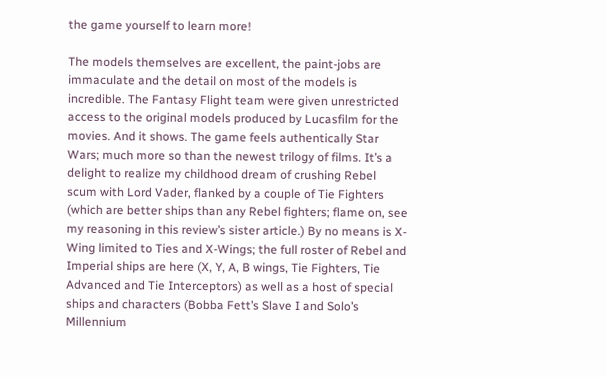the game yourself to learn more!

The models themselves are excellent, the paint-jobs are immaculate and the detail on most of the models is incredible. The Fantasy Flight team were given unrestricted access to the original models produced by Lucasfilm for the movies. And it shows. The game feels authentically Star Wars; much more so than the newest trilogy of films. It’s a delight to realize my childhood dream of crushing Rebel scum with Lord Vader, flanked by a couple of Tie Fighters (which are better ships than any Rebel fighters; flame on, see my reasoning in this review’s sister article.) By no means is X-Wing limited to Ties and X-Wings; the full roster of Rebel and Imperial ships are here (X, Y, A, B wings, Tie Fighters, Tie Advanced and Tie Interceptors) as well as a host of special ships and characters (Bobba Fett’s Slave I and Solo’s Millennium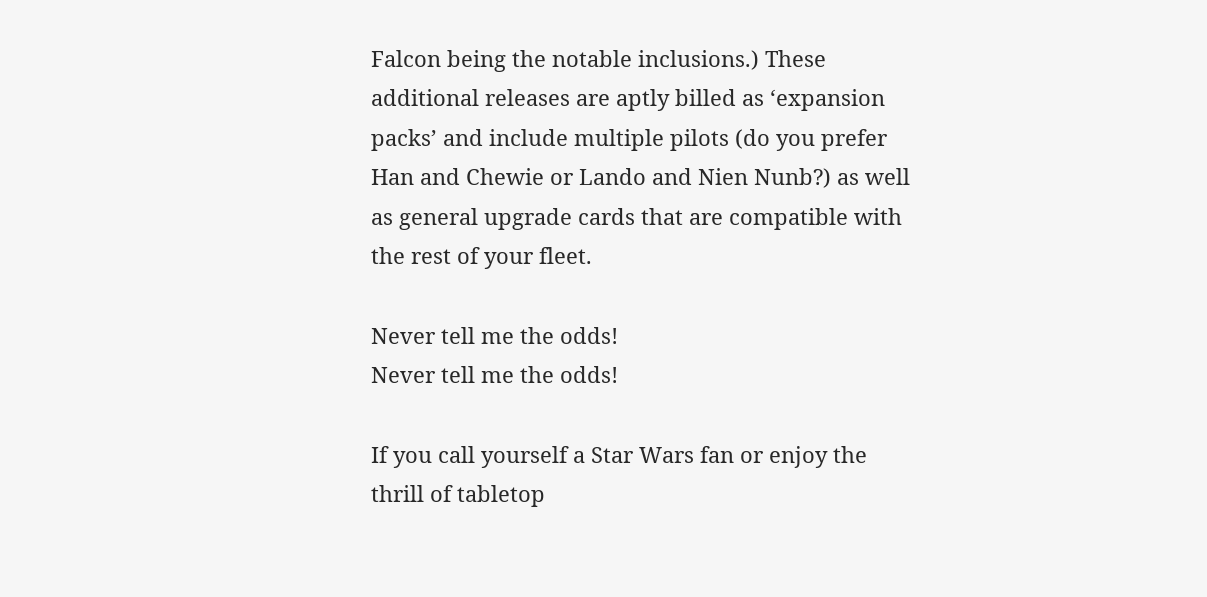Falcon being the notable inclusions.) These additional releases are aptly billed as ‘expansion packs’ and include multiple pilots (do you prefer Han and Chewie or Lando and Nien Nunb?) as well as general upgrade cards that are compatible with the rest of your fleet.

Never tell me the odds!
Never tell me the odds!

If you call yourself a Star Wars fan or enjoy the thrill of tabletop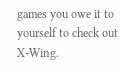games you owe it to yourself to check out X-Wing.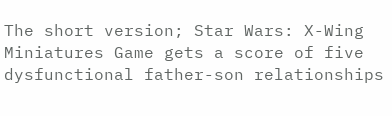The short version; Star Wars: X-Wing Miniatures Game gets a score of five dysfunctional father-son relationships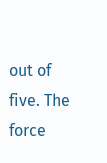out of five. The force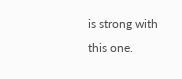is strong with this one.